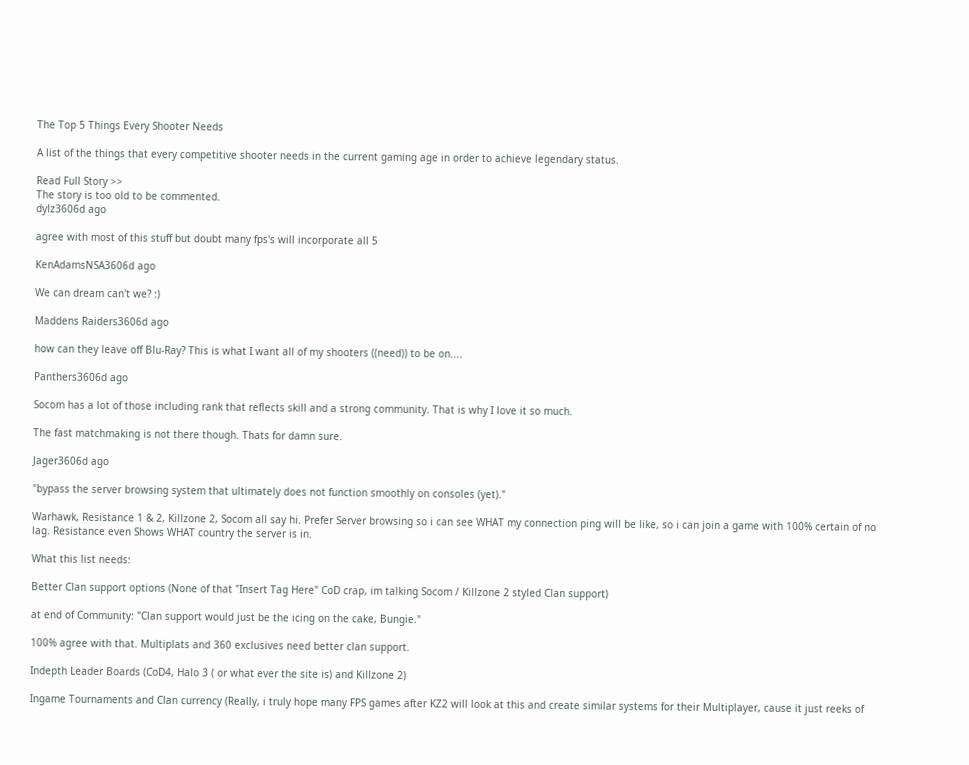The Top 5 Things Every Shooter Needs

A list of the things that every competitive shooter needs in the current gaming age in order to achieve legendary status.

Read Full Story >>
The story is too old to be commented.
dylz3606d ago

agree with most of this stuff but doubt many fps's will incorporate all 5

KenAdamsNSA3606d ago

We can dream can't we? :)

Maddens Raiders3606d ago

how can they leave off Blu-Ray? This is what I want all of my shooters ((need)) to be on....

Panthers3606d ago

Socom has a lot of those including rank that reflects skill and a strong community. That is why I love it so much.

The fast matchmaking is not there though. Thats for damn sure.

Jager3606d ago

"bypass the server browsing system that ultimately does not function smoothly on consoles (yet)."

Warhawk, Resistance 1 & 2, Killzone 2, Socom all say hi. Prefer Server browsing so i can see WHAT my connection ping will be like, so i can join a game with 100% certain of no lag. Resistance even Shows WHAT country the server is in.

What this list needs:

Better Clan support options (None of that "Insert Tag Here" CoD crap, im talking Socom / Killzone 2 styled Clan support)

at end of Community: "Clan support would just be the icing on the cake, Bungie."

100% agree with that. Multiplats and 360 exclusives need better clan support.

Indepth Leader Boards (CoD4, Halo 3 ( or what ever the site is) and Killzone 2)

Ingame Tournaments and Clan currency (Really, i truly hope many FPS games after KZ2 will look at this and create similar systems for their Multiplayer, cause it just reeks of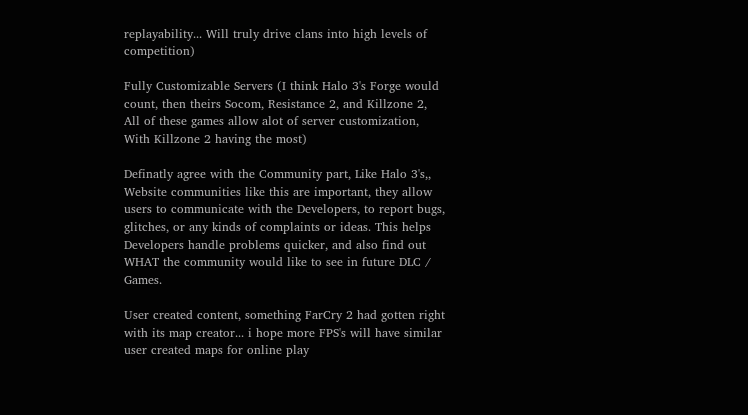replayability... Will truly drive clans into high levels of competition)

Fully Customizable Servers (I think Halo 3's Forge would count, then theirs Socom, Resistance 2, and Killzone 2, All of these games allow alot of server customization, With Killzone 2 having the most)

Definatly agree with the Community part, Like Halo 3's,, Website communities like this are important, they allow users to communicate with the Developers, to report bugs, glitches, or any kinds of complaints or ideas. This helps Developers handle problems quicker, and also find out WHAT the community would like to see in future DLC / Games.

User created content, something FarCry 2 had gotten right with its map creator... i hope more FPS's will have similar user created maps for online play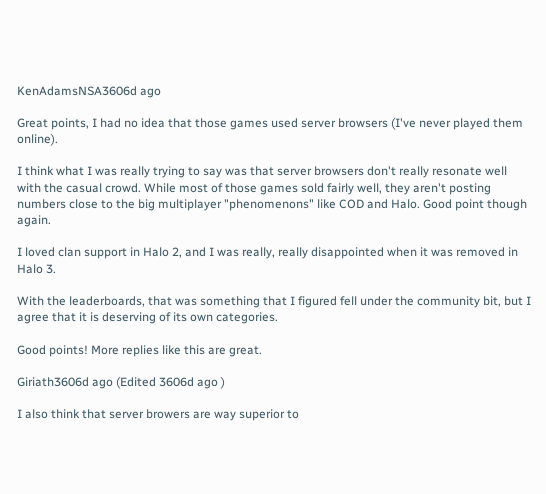KenAdamsNSA3606d ago

Great points, I had no idea that those games used server browsers (I've never played them online).

I think what I was really trying to say was that server browsers don't really resonate well with the casual crowd. While most of those games sold fairly well, they aren't posting numbers close to the big multiplayer "phenomenons" like COD and Halo. Good point though again.

I loved clan support in Halo 2, and I was really, really disappointed when it was removed in Halo 3.

With the leaderboards, that was something that I figured fell under the community bit, but I agree that it is deserving of its own categories.

Good points! More replies like this are great.

Giriath3606d ago (Edited 3606d ago )

I also think that server browers are way superior to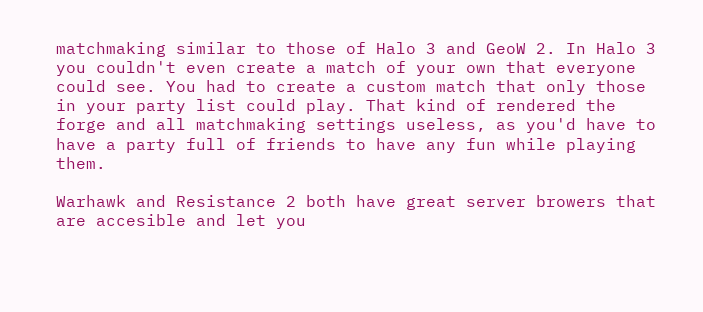matchmaking similar to those of Halo 3 and GeoW 2. In Halo 3 you couldn't even create a match of your own that everyone could see. You had to create a custom match that only those in your party list could play. That kind of rendered the forge and all matchmaking settings useless, as you'd have to have a party full of friends to have any fun while playing them.

Warhawk and Resistance 2 both have great server browers that are accesible and let you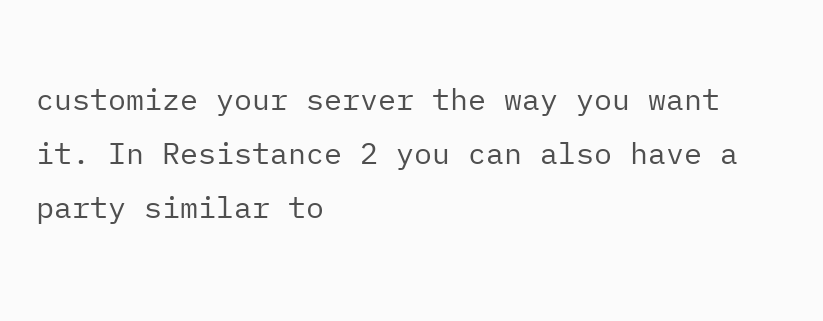customize your server the way you want it. In Resistance 2 you can also have a party similar to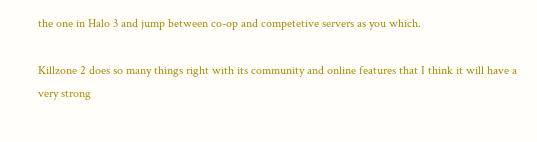the one in Halo 3 and jump between co-op and competetive servers as you which.

Killzone 2 does so many things right with its community and online features that I think it will have a very strong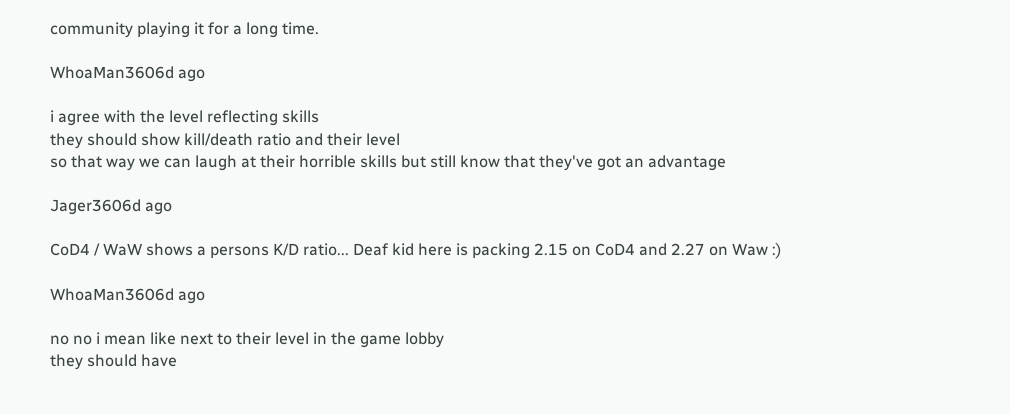community playing it for a long time.

WhoaMan3606d ago

i agree with the level reflecting skills
they should show kill/death ratio and their level
so that way we can laugh at their horrible skills but still know that they've got an advantage

Jager3606d ago

CoD4 / WaW shows a persons K/D ratio... Deaf kid here is packing 2.15 on CoD4 and 2.27 on Waw :)

WhoaMan3606d ago

no no i mean like next to their level in the game lobby
they should have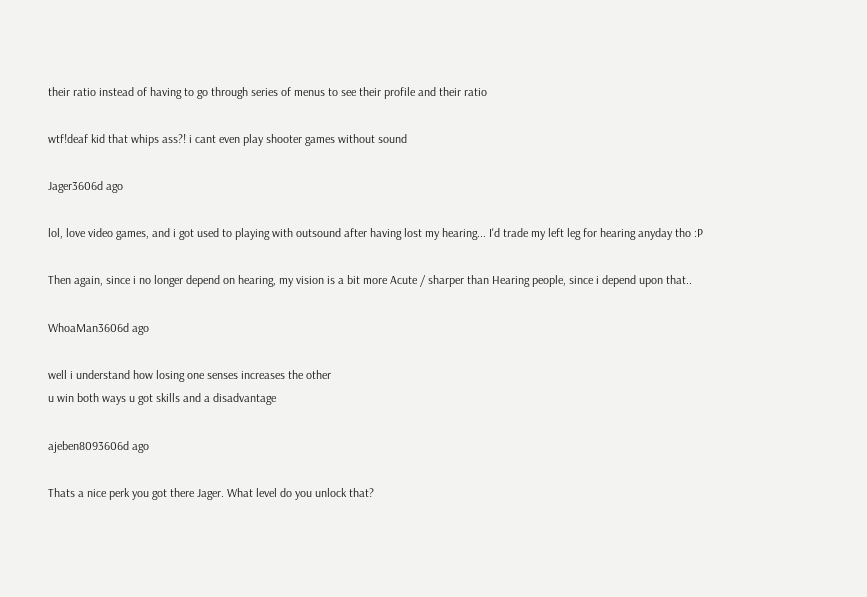their ratio instead of having to go through series of menus to see their profile and their ratio

wtf!deaf kid that whips ass?! i cant even play shooter games without sound

Jager3606d ago

lol, love video games, and i got used to playing with outsound after having lost my hearing... I'd trade my left leg for hearing anyday tho :P

Then again, since i no longer depend on hearing, my vision is a bit more Acute / sharper than Hearing people, since i depend upon that..

WhoaMan3606d ago

well i understand how losing one senses increases the other
u win both ways u got skills and a disadvantage

ajeben8093606d ago

Thats a nice perk you got there Jager. What level do you unlock that?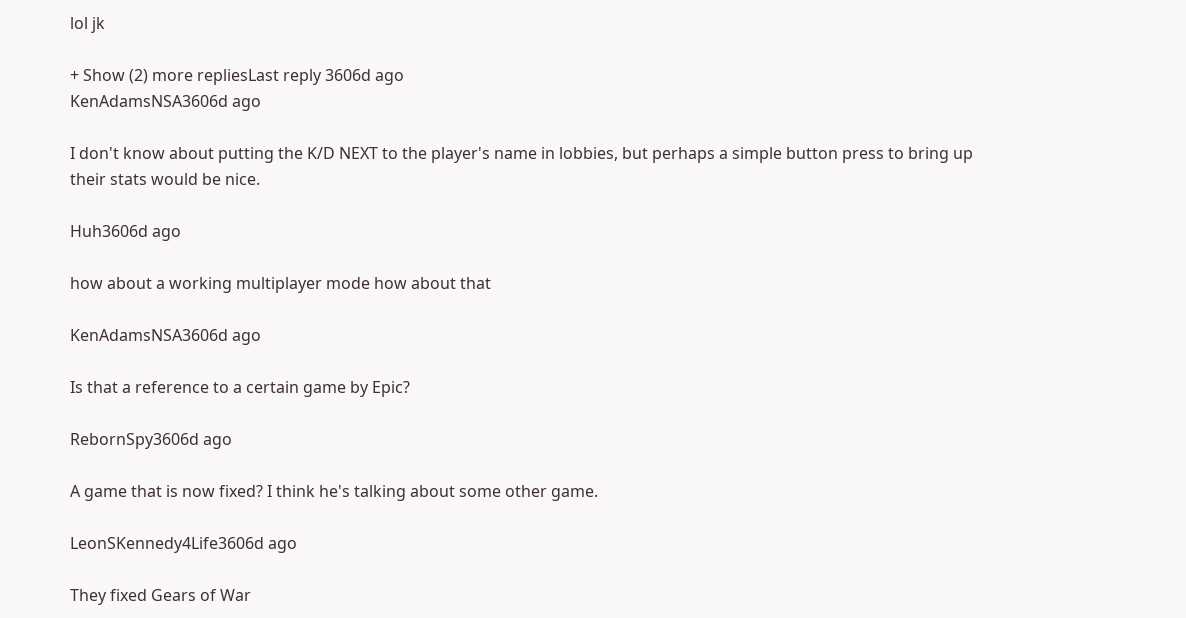lol jk

+ Show (2) more repliesLast reply 3606d ago
KenAdamsNSA3606d ago

I don't know about putting the K/D NEXT to the player's name in lobbies, but perhaps a simple button press to bring up their stats would be nice.

Huh3606d ago

how about a working multiplayer mode how about that

KenAdamsNSA3606d ago

Is that a reference to a certain game by Epic?

RebornSpy3606d ago

A game that is now fixed? I think he's talking about some other game.

LeonSKennedy4Life3606d ago

They fixed Gears of War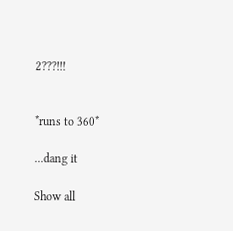2???!!!


*runs to 360*

...dang it

Show all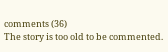comments (36)
The story is too old to be commented.